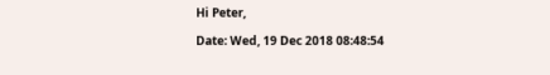Hi Peter,

Date: Wed, 19 Dec 2018 08:48:54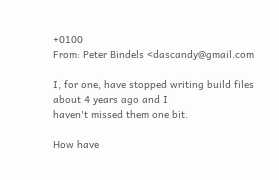+0100
From: Peter Bindels <dascandy@gmail.com

I, for one, have stopped writing build files about 4 years ago and I
haven't missed them one bit.

How have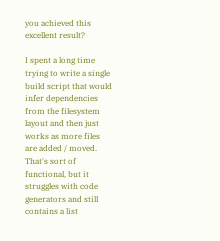you achieved this excellent result?

I spent a long time trying to write a single build script that would infer dependencies from the filesystem layout and then just works as more files are added / moved. That's sort of functional, but it struggles with code generators and still contains a list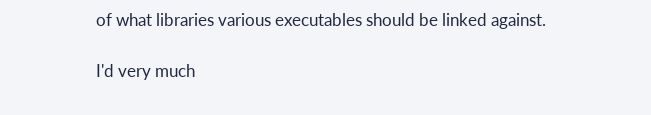of what libraries various executables should be linked against.

I'd very much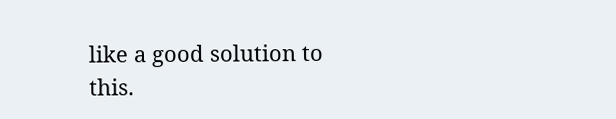like a good solution to this.